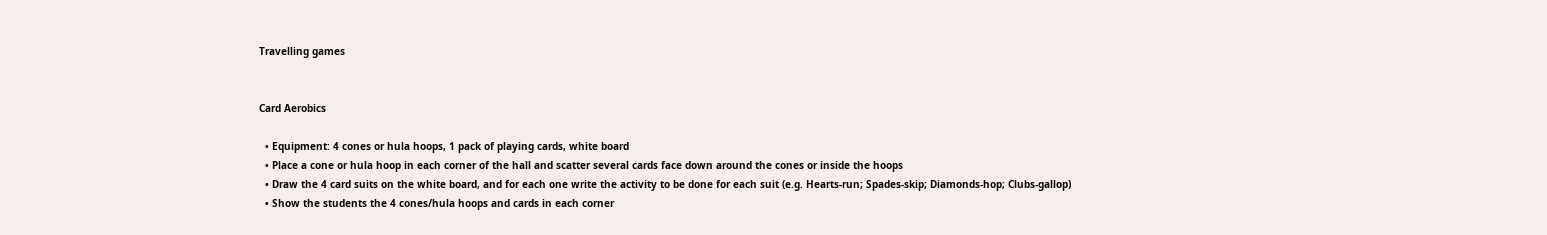Travelling games


Card Aerobics

  • Equipment: 4 cones or hula hoops, 1 pack of playing cards, white board
  • Place a cone or hula hoop in each corner of the hall and scatter several cards face down around the cones or inside the hoops
  • Draw the 4 card suits on the white board, and for each one write the activity to be done for each suit (e.g. Hearts-run; Spades-skip; Diamonds-hop; Clubs-gallop)
  • Show the students the 4 cones/hula hoops and cards in each corner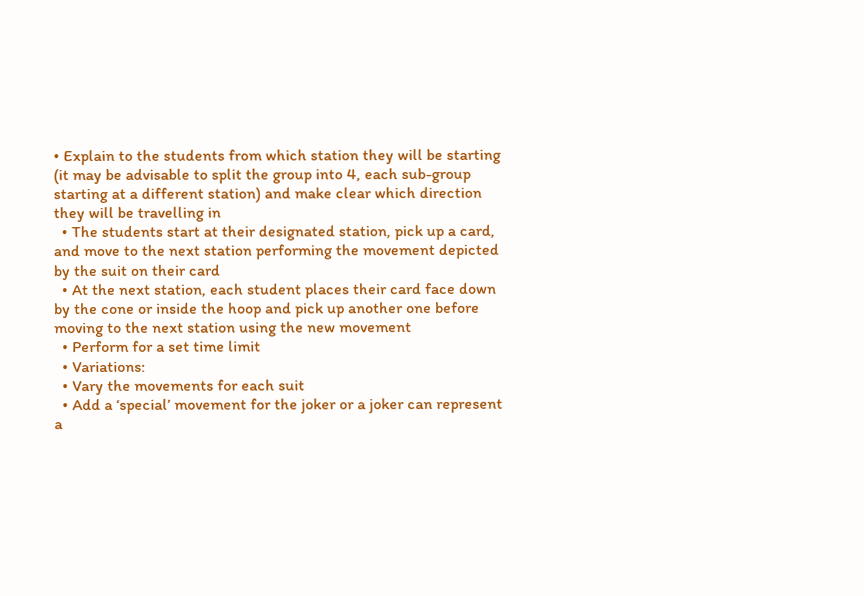• Explain to the students from which station they will be starting (it may be advisable to split the group into 4, each sub-group starting at a different station) and make clear which direction they will be travelling in
  • The students start at their designated station, pick up a card, and move to the next station performing the movement depicted by the suit on their card
  • At the next station, each student places their card face down by the cone or inside the hoop and pick up another one before moving to the next station using the new movement
  • Perform for a set time limit
  • Variations:
  • Vary the movements for each suit
  • Add a ‘special’ movement for the joker or a joker can represent a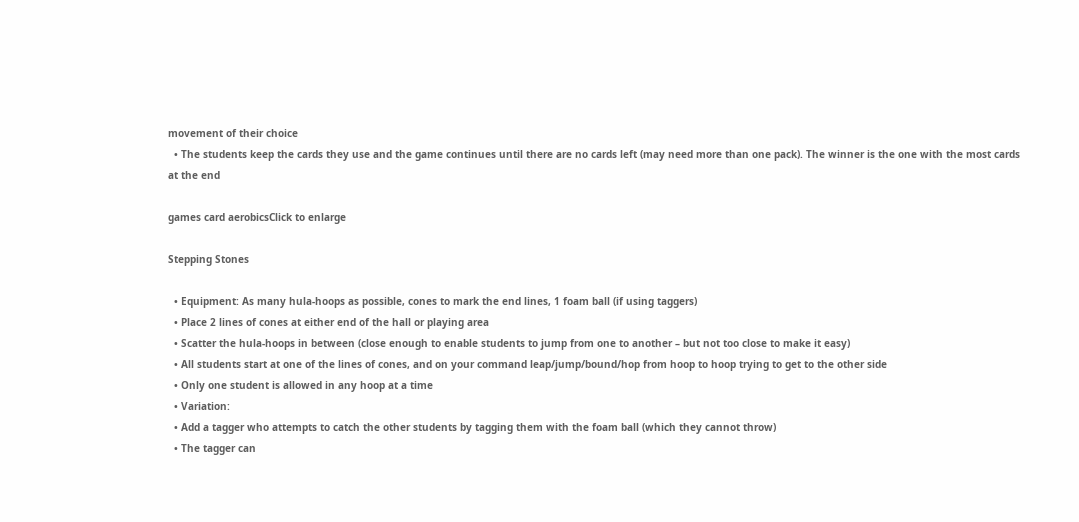movement of their choice
  • The students keep the cards they use and the game continues until there are no cards left (may need more than one pack). The winner is the one with the most cards at the end

games card aerobicsClick to enlarge

Stepping Stones

  • Equipment: As many hula-hoops as possible, cones to mark the end lines, 1 foam ball (if using taggers)
  • Place 2 lines of cones at either end of the hall or playing area
  • Scatter the hula-hoops in between (close enough to enable students to jump from one to another – but not too close to make it easy)
  • All students start at one of the lines of cones, and on your command leap/jump/bound/hop from hoop to hoop trying to get to the other side
  • Only one student is allowed in any hoop at a time
  • Variation:
  • Add a tagger who attempts to catch the other students by tagging them with the foam ball (which they cannot throw)
  • The tagger can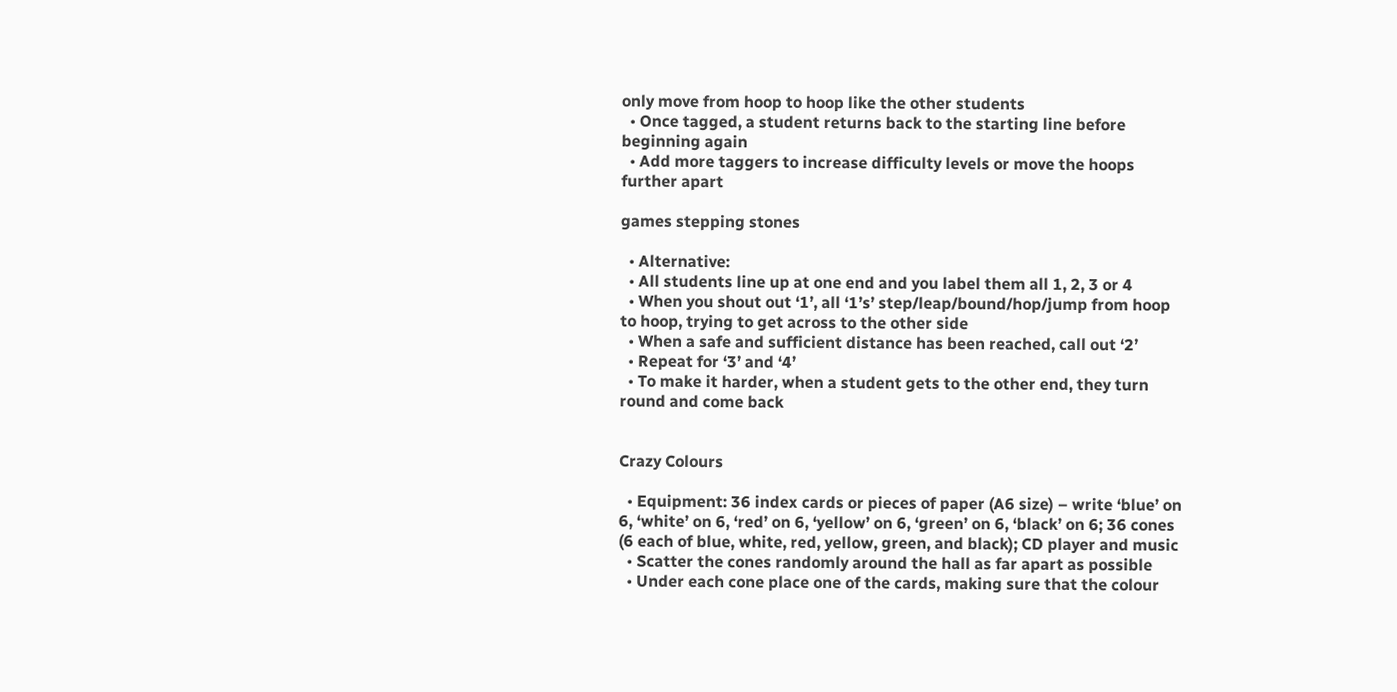only move from hoop to hoop like the other students
  • Once tagged, a student returns back to the starting line before beginning again
  • Add more taggers to increase difficulty levels or move the hoops further apart

games stepping stones

  • Alternative:
  • All students line up at one end and you label them all 1, 2, 3 or 4
  • When you shout out ‘1’, all ‘1’s’ step/leap/bound/hop/jump from hoop to hoop, trying to get across to the other side
  • When a safe and sufficient distance has been reached, call out ‘2’
  • Repeat for ‘3’ and ‘4’
  • To make it harder, when a student gets to the other end, they turn round and come back


Crazy Colours

  • Equipment: 36 index cards or pieces of paper (A6 size) – write ‘blue’ on 6, ‘white’ on 6, ‘red’ on 6, ‘yellow’ on 6, ‘green’ on 6, ‘black’ on 6; 36 cones (6 each of blue, white, red, yellow, green, and black); CD player and music
  • Scatter the cones randomly around the hall as far apart as possible
  • Under each cone place one of the cards, making sure that the colour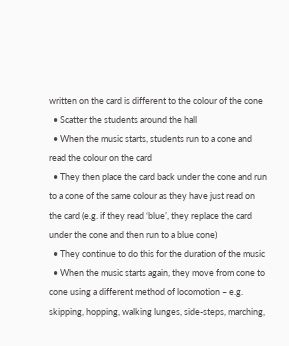written on the card is different to the colour of the cone
  • Scatter the students around the hall
  • When the music starts, students run to a cone and read the colour on the card
  • They then place the card back under the cone and run to a cone of the same colour as they have just read on the card (e.g. if they read ‘blue’, they replace the card under the cone and then run to a blue cone)
  • They continue to do this for the duration of the music
  • When the music starts again, they move from cone to cone using a different method of locomotion – e.g. skipping, hopping, walking lunges, side-steps, marching,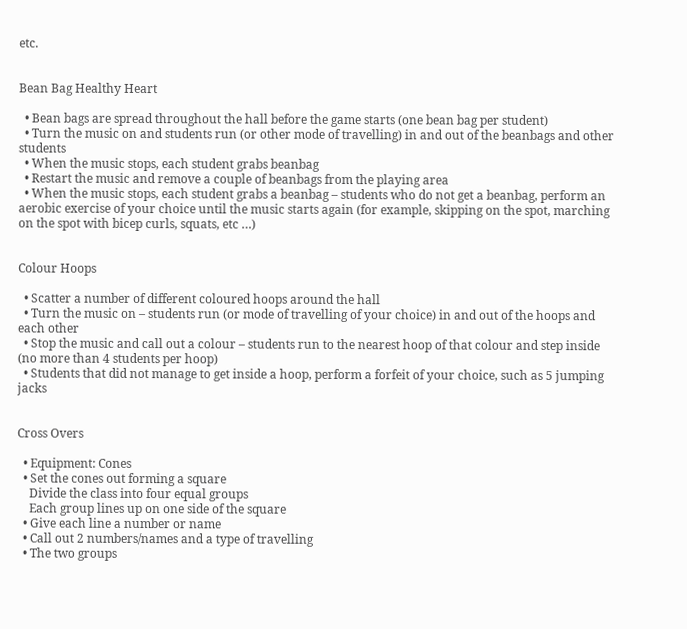etc.


Bean Bag Healthy Heart

  • Bean bags are spread throughout the hall before the game starts (one bean bag per student)
  • Turn the music on and students run (or other mode of travelling) in and out of the beanbags and other students
  • When the music stops, each student grabs beanbag
  • Restart the music and remove a couple of beanbags from the playing area
  • When the music stops, each student grabs a beanbag – students who do not get a beanbag, perform an aerobic exercise of your choice until the music starts again (for example, skipping on the spot, marching on the spot with bicep curls, squats, etc …)


Colour Hoops

  • Scatter a number of different coloured hoops around the hall
  • Turn the music on – students run (or mode of travelling of your choice) in and out of the hoops and each other
  • Stop the music and call out a colour – students run to the nearest hoop of that colour and step inside (no more than 4 students per hoop)
  • Students that did not manage to get inside a hoop, perform a forfeit of your choice, such as 5 jumping jacks


Cross Overs

  • Equipment: Cones
  • Set the cones out forming a square
    Divide the class into four equal groups
    Each group lines up on one side of the square
  • Give each line a number or name
  • Call out 2 numbers/names and a type of travelling
  • The two groups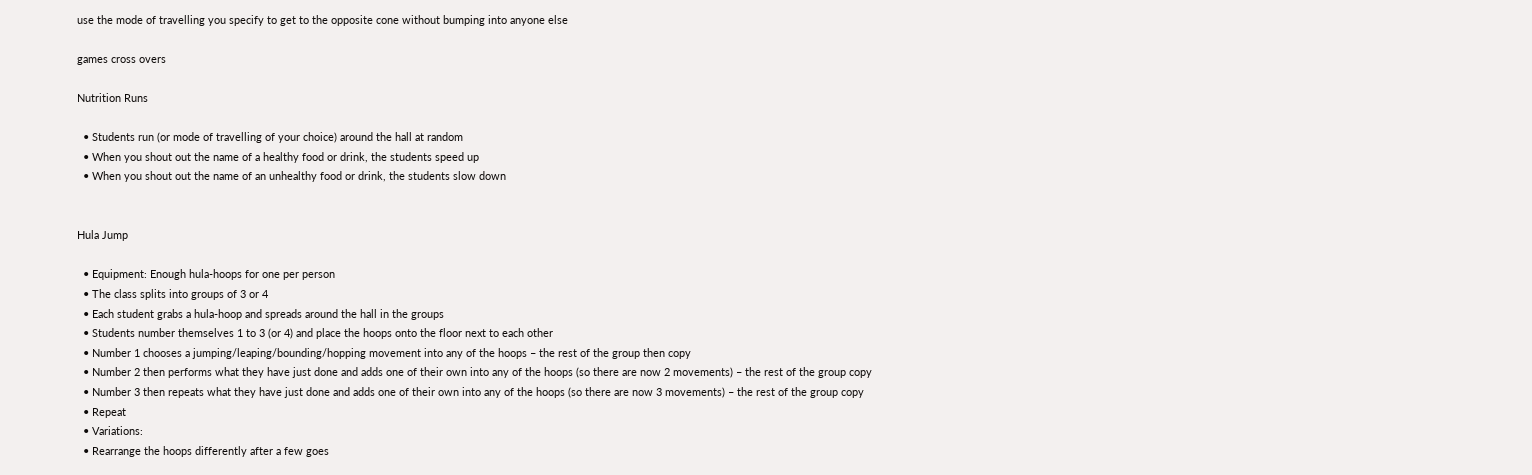use the mode of travelling you specify to get to the opposite cone without bumping into anyone else

games cross overs

Nutrition Runs

  • Students run (or mode of travelling of your choice) around the hall at random
  • When you shout out the name of a healthy food or drink, the students speed up
  • When you shout out the name of an unhealthy food or drink, the students slow down


Hula Jump

  • Equipment: Enough hula-hoops for one per person
  • The class splits into groups of 3 or 4
  • Each student grabs a hula-hoop and spreads around the hall in the groups
  • Students number themselves 1 to 3 (or 4) and place the hoops onto the floor next to each other
  • Number 1 chooses a jumping/leaping/bounding/hopping movement into any of the hoops – the rest of the group then copy
  • Number 2 then performs what they have just done and adds one of their own into any of the hoops (so there are now 2 movements) – the rest of the group copy
  • Number 3 then repeats what they have just done and adds one of their own into any of the hoops (so there are now 3 movements) – the rest of the group copy
  • Repeat
  • Variations:
  • Rearrange the hoops differently after a few goes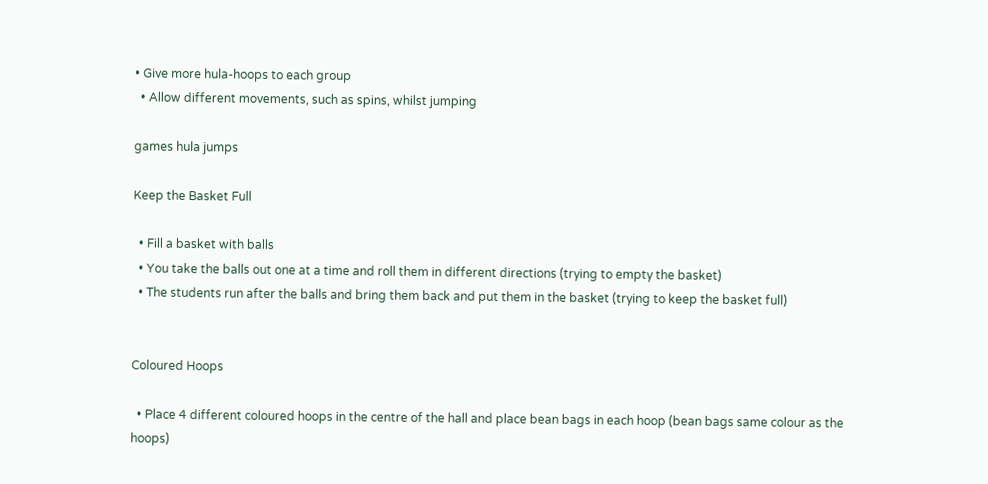• Give more hula-hoops to each group
  • Allow different movements, such as spins, whilst jumping

games hula jumps

Keep the Basket Full

  • Fill a basket with balls
  • You take the balls out one at a time and roll them in different directions (trying to empty the basket)
  • The students run after the balls and bring them back and put them in the basket (trying to keep the basket full)


Coloured Hoops

  • Place 4 different coloured hoops in the centre of the hall and place bean bags in each hoop (bean bags same colour as the hoops)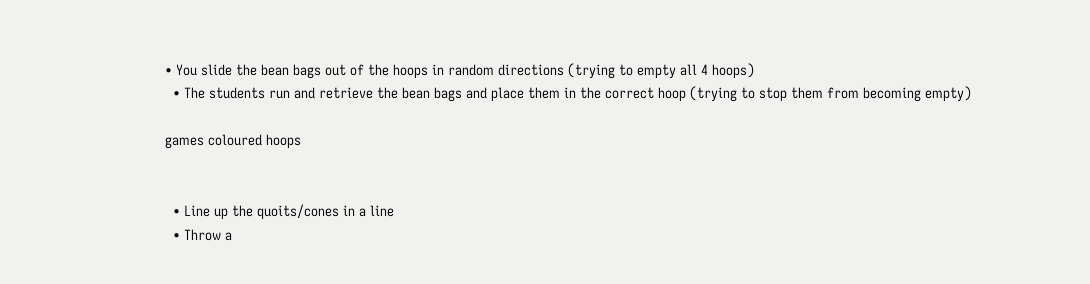• You slide the bean bags out of the hoops in random directions (trying to empty all 4 hoops)
  • The students run and retrieve the bean bags and place them in the correct hoop (trying to stop them from becoming empty)

games coloured hoops


  • Line up the quoits/cones in a line
  • Throw a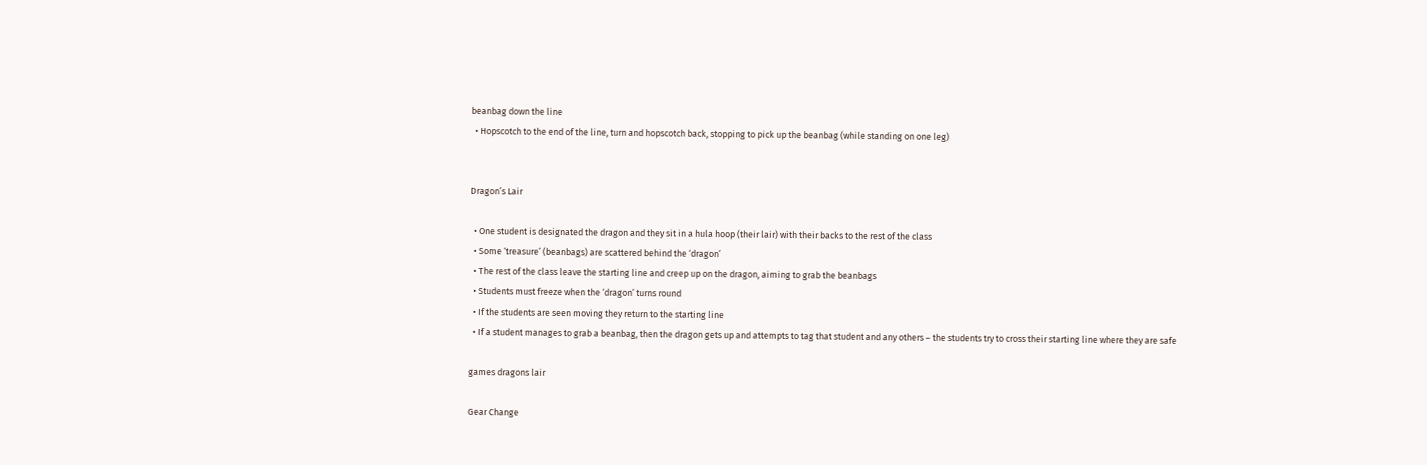beanbag down the line
  • Hopscotch to the end of the line, turn and hopscotch back, stopping to pick up the beanbag (while standing on one leg)


Dragon’s Lair

  • One student is designated the dragon and they sit in a hula hoop (their lair) with their backs to the rest of the class
  • Some ‘treasure’ (beanbags) are scattered behind the ‘dragon’
  • The rest of the class leave the starting line and creep up on the dragon, aiming to grab the beanbags
  • Students must freeze when the ‘dragon’ turns round
  • If the students are seen moving they return to the starting line
  • If a student manages to grab a beanbag, then the dragon gets up and attempts to tag that student and any others – the students try to cross their starting line where they are safe

games dragons lair

Gear Change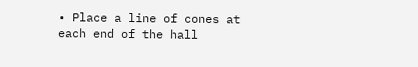• Place a line of cones at each end of the hall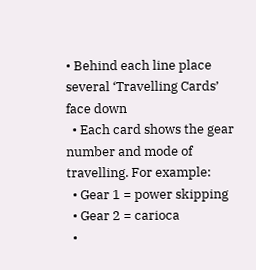• Behind each line place several ‘Travelling Cards’ face down
  • Each card shows the gear number and mode of travelling. For example:
  • Gear 1 = power skipping
  • Gear 2 = carioca
  •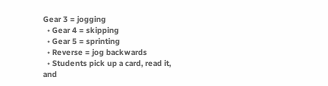Gear 3 = jogging
  • Gear 4 = skipping
  • Gear 5 = sprinting
  • Reverse = jog backwards
  • Students pick up a card, read it, and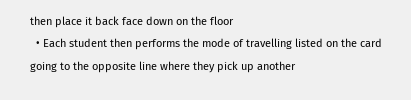then place it back face down on the floor
  • Each student then performs the mode of travelling listed on the card going to the opposite line where they pick up another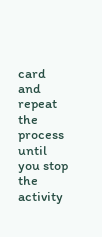card and repeat the process until you stop the activity